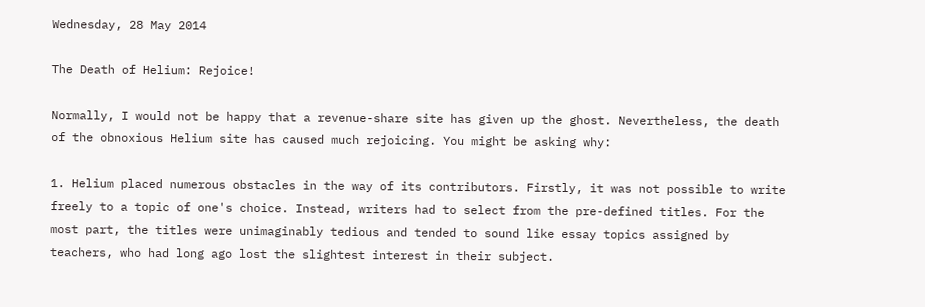Wednesday, 28 May 2014

The Death of Helium: Rejoice!

Normally, I would not be happy that a revenue-share site has given up the ghost. Nevertheless, the death of the obnoxious Helium site has caused much rejoicing. You might be asking why:

1. Helium placed numerous obstacles in the way of its contributors. Firstly, it was not possible to write freely to a topic of one's choice. Instead, writers had to select from the pre-defined titles. For the most part, the titles were unimaginably tedious and tended to sound like essay topics assigned by teachers, who had long ago lost the slightest interest in their subject.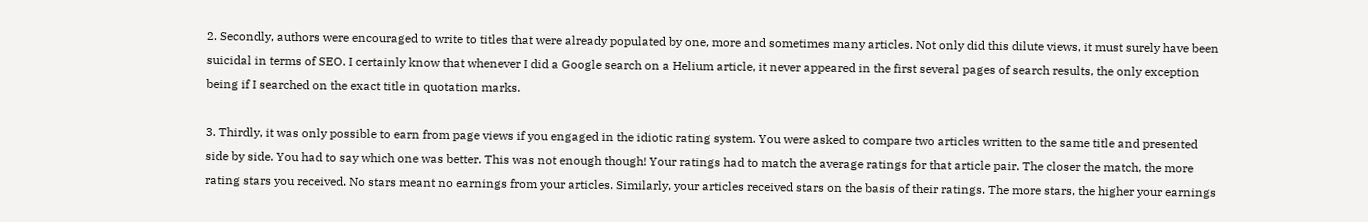2. Secondly, authors were encouraged to write to titles that were already populated by one, more and sometimes many articles. Not only did this dilute views, it must surely have been suicidal in terms of SEO. I certainly know that whenever I did a Google search on a Helium article, it never appeared in the first several pages of search results, the only exception being if I searched on the exact title in quotation marks.

3. Thirdly, it was only possible to earn from page views if you engaged in the idiotic rating system. You were asked to compare two articles written to the same title and presented side by side. You had to say which one was better. This was not enough though! Your ratings had to match the average ratings for that article pair. The closer the match, the more rating stars you received. No stars meant no earnings from your articles. Similarly, your articles received stars on the basis of their ratings. The more stars, the higher your earnings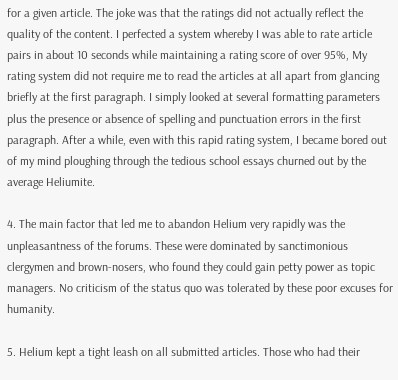for a given article. The joke was that the ratings did not actually reflect the quality of the content. I perfected a system whereby I was able to rate article pairs in about 10 seconds while maintaining a rating score of over 95%, My rating system did not require me to read the articles at all apart from glancing briefly at the first paragraph. I simply looked at several formatting parameters plus the presence or absence of spelling and punctuation errors in the first paragraph. After a while, even with this rapid rating system, I became bored out of my mind ploughing through the tedious school essays churned out by the average Heliumite.

4. The main factor that led me to abandon Helium very rapidly was the unpleasantness of the forums. These were dominated by sanctimonious clergymen and brown-nosers, who found they could gain petty power as topic managers. No criticism of the status quo was tolerated by these poor excuses for humanity.

5. Helium kept a tight leash on all submitted articles. Those who had their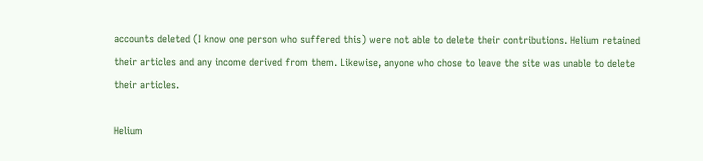accounts deleted (I know one person who suffered this) were not able to delete their contributions. Helium retained their articles and any income derived from them. Likewise, anyone who chose to leave the site was unable to delete their articles.

Helium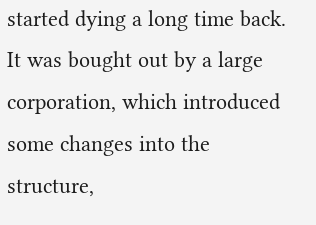started dying a long time back. It was bought out by a large corporation, which introduced some changes into the structure,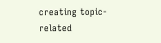creating topic-related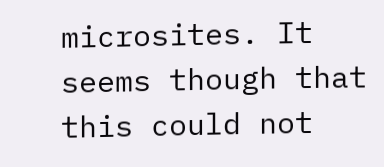microsites. It seems though that this could not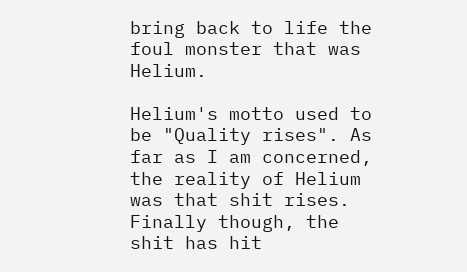bring back to life the foul monster that was Helium.

Helium's motto used to be "Quality rises". As far as I am concerned, the reality of Helium was that shit rises. Finally though, the shit has hit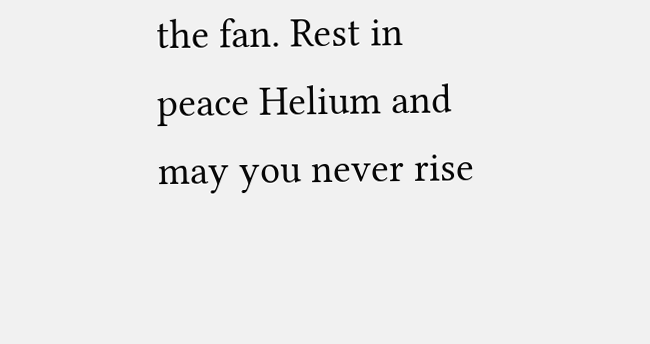the fan. Rest in peace Helium and may you never rise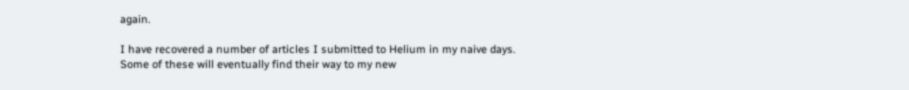again.

I have recovered a number of articles I submitted to Helium in my naive days. Some of these will eventually find their way to my new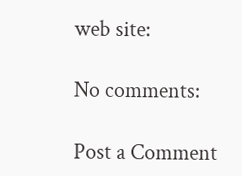web site:

No comments:

Post a Comment